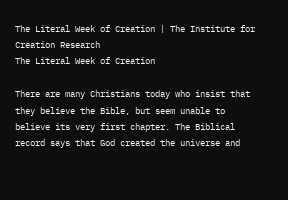The Literal Week of Creation | The Institute for Creation Research
The Literal Week of Creation

There are many Christians today who insist that they believe the Bible, but seem unable to believe its very first chapter. The Biblical record says that God created the universe and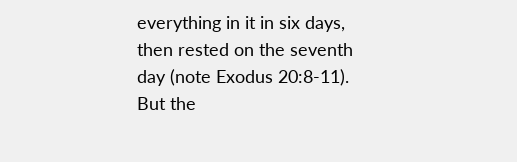everything in it in six days, then rested on the seventh day (note Exodus 20:8-11). But the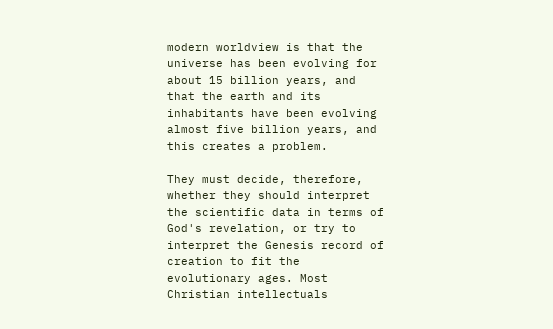modern worldview is that the universe has been evolving for about 15 billion years, and that the earth and its inhabitants have been evolving almost five billion years, and this creates a problem.

They must decide, therefore, whether they should interpret the scientific data in terms of God's revelation, or try to interpret the Genesis record of creation to fit the evolutionary ages. Most Christian intellectuals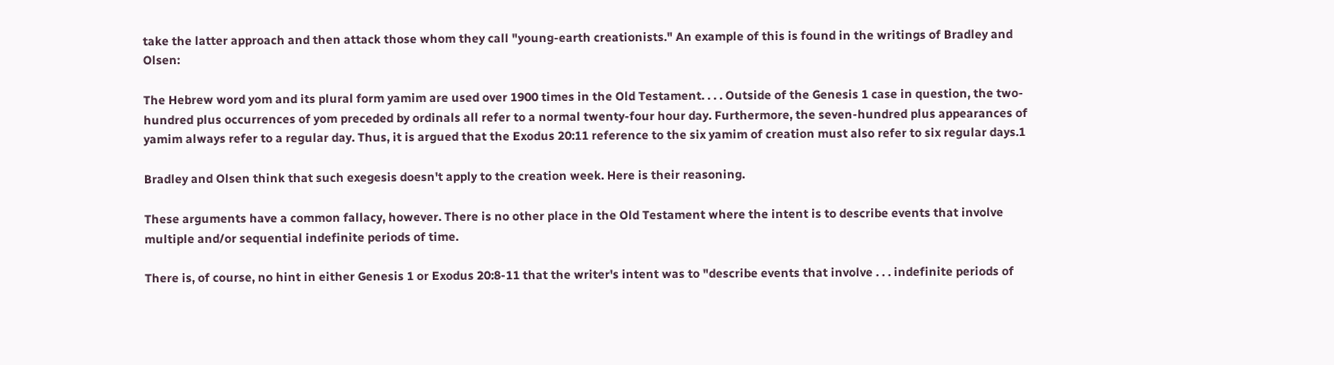take the latter approach and then attack those whom they call "young-earth creationists." An example of this is found in the writings of Bradley and Olsen:

The Hebrew word yom and its plural form yamim are used over 1900 times in the Old Testament. . . . Outside of the Genesis 1 case in question, the two-hundred plus occurrences of yom preceded by ordinals all refer to a normal twenty-four hour day. Furthermore, the seven-hundred plus appearances of yamim always refer to a regular day. Thus, it is argued that the Exodus 20:11 reference to the six yamim of creation must also refer to six regular days.1

Bradley and Olsen think that such exegesis doesn't apply to the creation week. Here is their reasoning.

These arguments have a common fallacy, however. There is no other place in the Old Testament where the intent is to describe events that involve multiple and/or sequential indefinite periods of time.

There is, of course, no hint in either Genesis 1 or Exodus 20:8-11 that the writer's intent was to "describe events that involve . . . indefinite periods of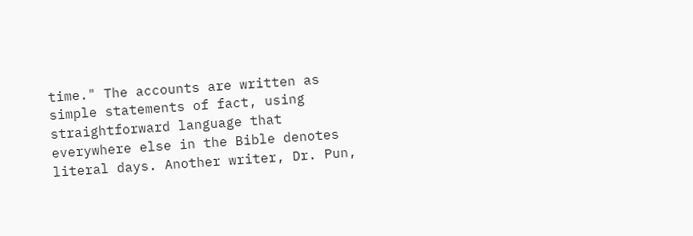time." The accounts are written as simple statements of fact, using straightforward language that everywhere else in the Bible denotes literal days. Another writer, Dr. Pun,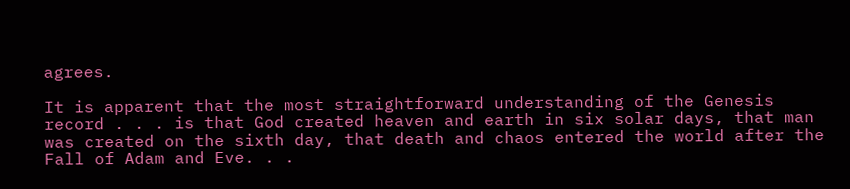agrees.

It is apparent that the most straightforward understanding of the Genesis record . . . is that God created heaven and earth in six solar days, that man was created on the sixth day, that death and chaos entered the world after the Fall of Adam and Eve. . .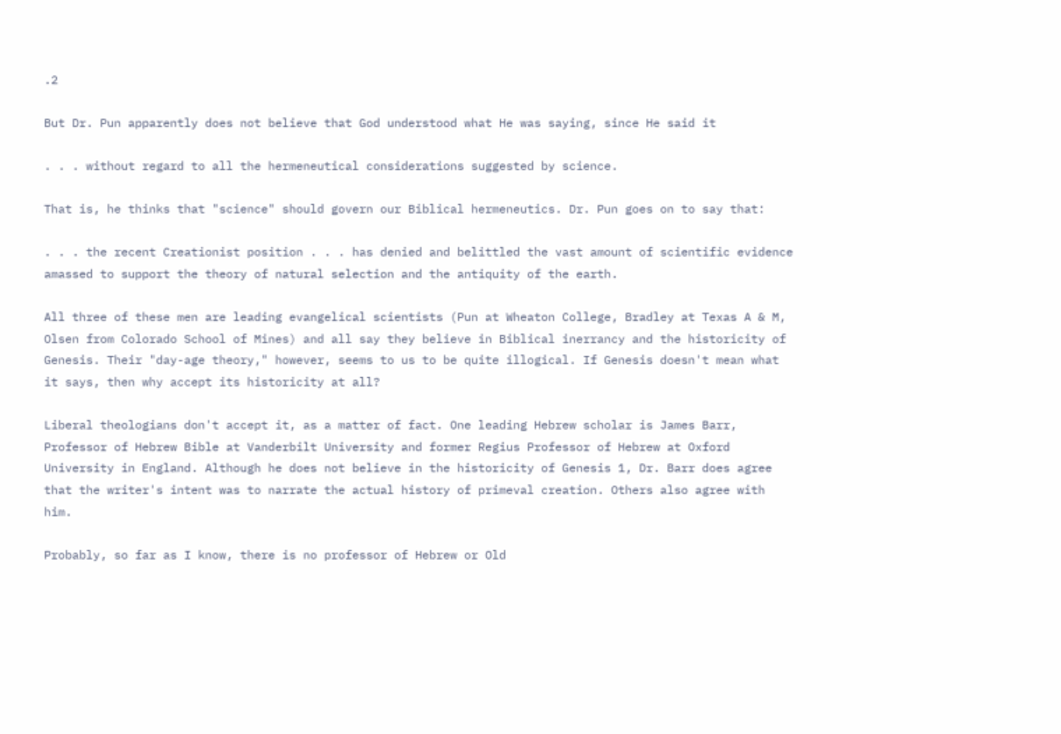.2

But Dr. Pun apparently does not believe that God understood what He was saying, since He said it

. . . without regard to all the hermeneutical considerations suggested by science.

That is, he thinks that "science" should govern our Biblical hermeneutics. Dr. Pun goes on to say that:

. . . the recent Creationist position . . . has denied and belittled the vast amount of scientific evidence amassed to support the theory of natural selection and the antiquity of the earth.

All three of these men are leading evangelical scientists (Pun at Wheaton College, Bradley at Texas A & M, Olsen from Colorado School of Mines) and all say they believe in Biblical inerrancy and the historicity of Genesis. Their "day-age theory," however, seems to us to be quite illogical. If Genesis doesn't mean what it says, then why accept its historicity at all?

Liberal theologians don't accept it, as a matter of fact. One leading Hebrew scholar is James Barr, Professor of Hebrew Bible at Vanderbilt University and former Regius Professor of Hebrew at Oxford University in England. Although he does not believe in the historicity of Genesis 1, Dr. Barr does agree that the writer's intent was to narrate the actual history of primeval creation. Others also agree with him.

Probably, so far as I know, there is no professor of Hebrew or Old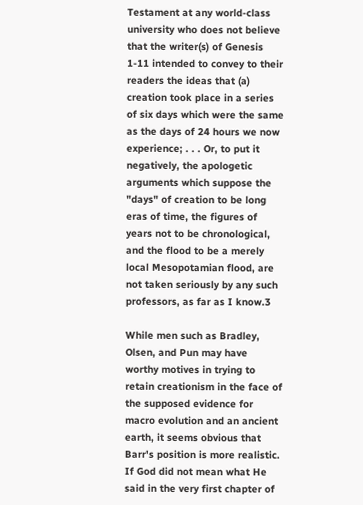Testament at any world-class university who does not believe that the writer(s) of Genesis 1-11 intended to convey to their readers the ideas that (a) creation took place in a series of six days which were the same as the days of 24 hours we now experience; . . . Or, to put it negatively, the apologetic arguments which suppose the "days" of creation to be long eras of time, the figures of years not to be chronological, and the flood to be a merely local Mesopotamian flood, are not taken seriously by any such professors, as far as I know.3

While men such as Bradley, Olsen, and Pun may have worthy motives in trying to retain creationism in the face of the supposed evidence for macro evolution and an ancient earth, it seems obvious that Barr's position is more realistic. If God did not mean what He said in the very first chapter of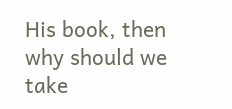His book, then why should we take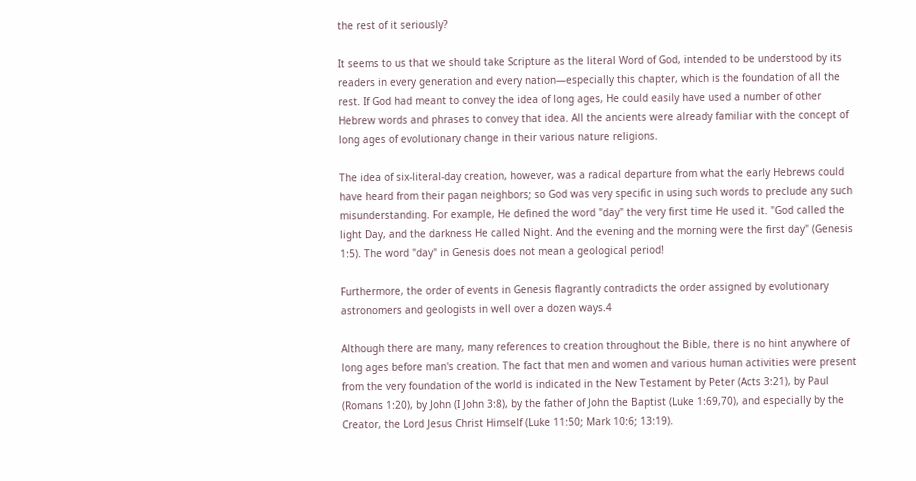the rest of it seriously?

It seems to us that we should take Scripture as the literal Word of God, intended to be understood by its readers in every generation and every nation—especially this chapter, which is the foundation of all the rest. If God had meant to convey the idea of long ages, He could easily have used a number of other Hebrew words and phrases to convey that idea. All the ancients were already familiar with the concept of long ages of evolutionary change in their various nature religions.

The idea of six-literal-day creation, however, was a radical departure from what the early Hebrews could have heard from their pagan neighbors; so God was very specific in using such words to preclude any such misunderstanding. For example, He defined the word "day" the very first time He used it. "God called the light Day, and the darkness He called Night. And the evening and the morning were the first day" (Genesis 1:5). The word "day" in Genesis does not mean a geological period!

Furthermore, the order of events in Genesis flagrantly contradicts the order assigned by evolutionary astronomers and geologists in well over a dozen ways.4

Although there are many, many references to creation throughout the Bible, there is no hint anywhere of long ages before man's creation. The fact that men and women and various human activities were present from the very foundation of the world is indicated in the New Testament by Peter (Acts 3:21), by Paul (Romans 1:20), by John (I John 3:8), by the father of John the Baptist (Luke 1:69,70), and especially by the Creator, the Lord Jesus Christ Himself (Luke 11:50; Mark 10:6; 13:19).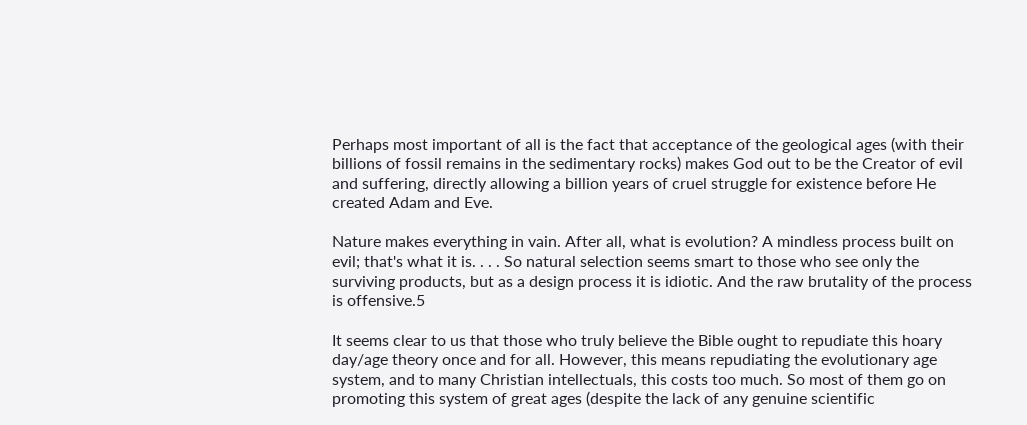Perhaps most important of all is the fact that acceptance of the geological ages (with their billions of fossil remains in the sedimentary rocks) makes God out to be the Creator of evil and suffering, directly allowing a billion years of cruel struggle for existence before He created Adam and Eve.

Nature makes everything in vain. After all, what is evolution? A mindless process built on evil; that's what it is. . . . So natural selection seems smart to those who see only the surviving products, but as a design process it is idiotic. And the raw brutality of the process is offensive.5

It seems clear to us that those who truly believe the Bible ought to repudiate this hoary day/age theory once and for all. However, this means repudiating the evolutionary age system, and to many Christian intellectuals, this costs too much. So most of them go on promoting this system of great ages (despite the lack of any genuine scientific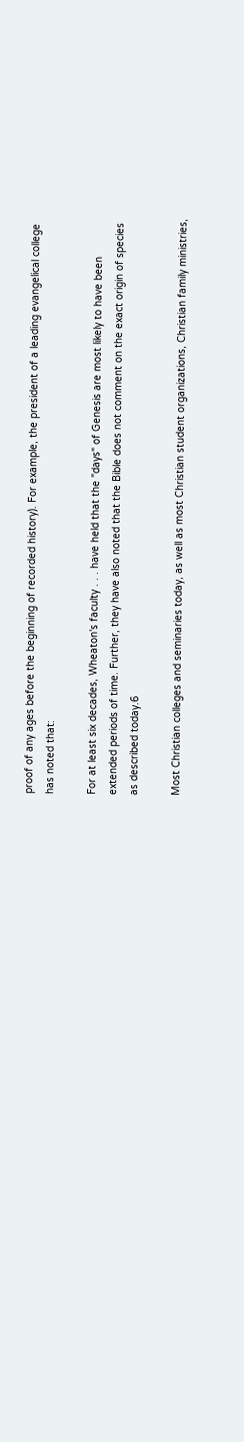proof of any ages before the beginning of recorded history). For example, the president of a leading evangelical college has noted that:

For at least six decades, Wheaton's faculty . . . have held that the "days" of Genesis are most likely to have been extended periods of time. Further, they have also noted that the Bible does not comment on the exact origin of species as described today.6

Most Christian colleges and seminaries today, as well as most Christian student organizations, Christian family ministries,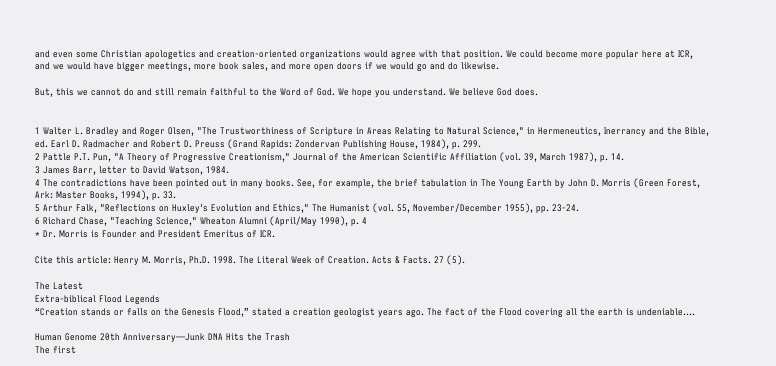and even some Christian apologetics and creation-oriented organizations would agree with that position. We could become more popular here at ICR, and we would have bigger meetings, more book sales, and more open doors if we would go and do likewise.

But, this we cannot do and still remain faithful to the Word of God. We hope you understand. We believe God does.


1 Walter L. Bradley and Roger Olsen, "The Trustworthiness of Scripture in Areas Relating to Natural Science," in Hermeneutics, Inerrancy and the Bible, ed. Earl D. Radmacher and Robert D. Preuss (Grand Rapids: Zondervan Publishing House, 1984), p. 299.
2 Pattle P.T. Pun, "A Theory of Progressive Creationism," Journal of the American Scientific Affiliation (vol. 39, March 1987), p. 14.
3 James Barr, letter to David Watson, 1984.
4 The contradictions have been pointed out in many books. See, for example, the brief tabulation in The Young Earth by John D. Morris (Green Forest, Ark: Master Books, 1994), p. 33.
5 Arthur Falk, "Reflections on Huxley's Evolution and Ethics," The Humanist (vol. 55, November/December 1955), pp. 23-24.
6 Richard Chase, "Teaching Science," Wheaton Alumni (April/May 1990), p. 4
* Dr. Morris is Founder and President Emeritus of ICR.

Cite this article: Henry M. Morris, Ph.D. 1998. The Literal Week of Creation. Acts & Facts. 27 (5).

The Latest
Extra-biblical Flood Legends
“Creation stands or falls on the Genesis Flood,” stated a creation geologist years ago. The fact of the Flood covering all the earth is undeniable....

Human Genome 20th Anniversary—Junk DNA Hits the Trash
The first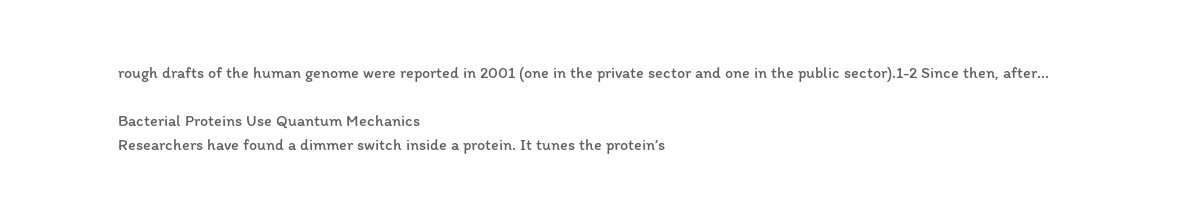rough drafts of the human genome were reported in 2001 (one in the private sector and one in the public sector).1-2 Since then, after...

Bacterial Proteins Use Quantum Mechanics
Researchers have found a dimmer switch inside a protein. It tunes the protein’s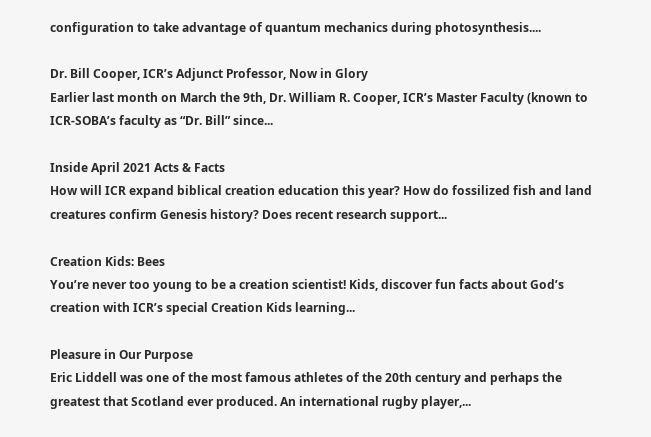configuration to take advantage of quantum mechanics during photosynthesis....

Dr. Bill Cooper, ICR’s Adjunct Professor, Now in Glory
Earlier last month on March the 9th, Dr. William R. Cooper, ICR’s Master Faculty (known to ICR-SOBA’s faculty as “Dr. Bill” since...

Inside April 2021 Acts & Facts
How will ICR expand biblical creation education this year? How do fossilized fish and land creatures confirm Genesis history? Does recent research support...

Creation Kids: Bees
You’re never too young to be a creation scientist! Kids, discover fun facts about God’s creation with ICR’s special Creation Kids learning...

Pleasure in Our Purpose
Eric Liddell was one of the most famous athletes of the 20th century and perhaps the greatest that Scotland ever produced. An international rugby player,...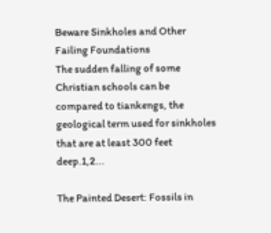Beware Sinkholes and Other Failing Foundations
The sudden falling of some Christian schools can be compared to tiankengs, the geological term used for sinkholes that are at least 300 feet deep.1,2...

The Painted Desert: Fossils in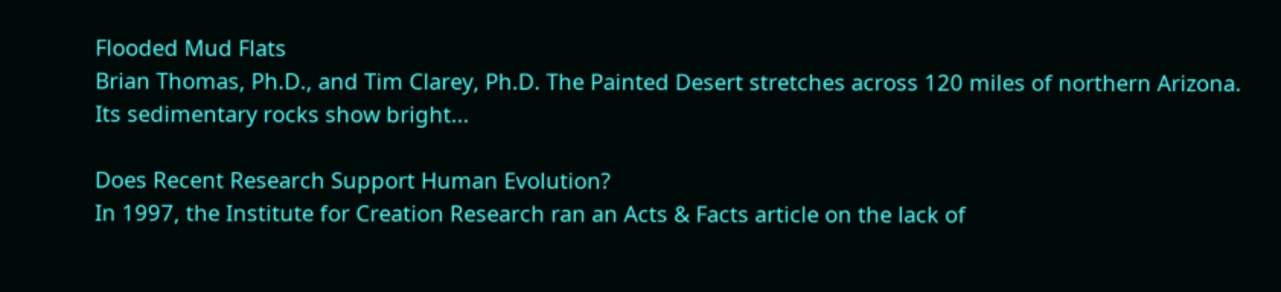Flooded Mud Flats
Brian Thomas, Ph.D., and Tim Clarey, Ph.D. The Painted Desert stretches across 120 miles of northern Arizona. Its sedimentary rocks show bright...

Does Recent Research Support Human Evolution?
In 1997, the Institute for Creation Research ran an Acts & Facts article on the lack of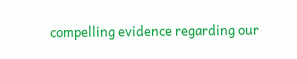compelling evidence regarding our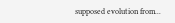supposed evolution from...